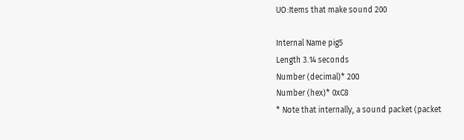UO:Items that make sound 200

Internal Name pig5
Length 3.14 seconds
Number (decimal)* 200
Number (hex)* 0xC8
* Note that internally, a sound packet (packet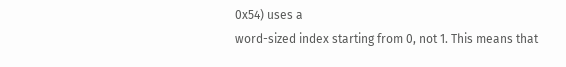0x54) uses a
word-sized index starting from 0, not 1. This means that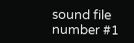sound file number #1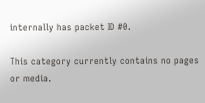internally has packet ID #0.

This category currently contains no pages or media.